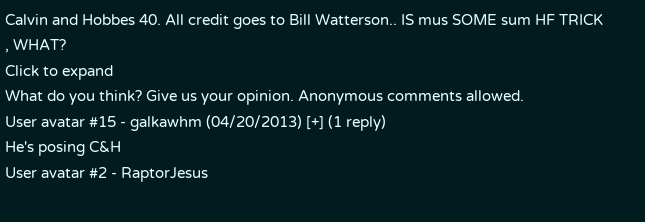Calvin and Hobbes 40. All credit goes to Bill Watterson.. IS mus SOME sum HF TRICK , WHAT?
Click to expand
What do you think? Give us your opinion. Anonymous comments allowed.
User avatar #15 - galkawhm (04/20/2013) [+] (1 reply)
He's posing C&H
User avatar #2 - RaptorJesus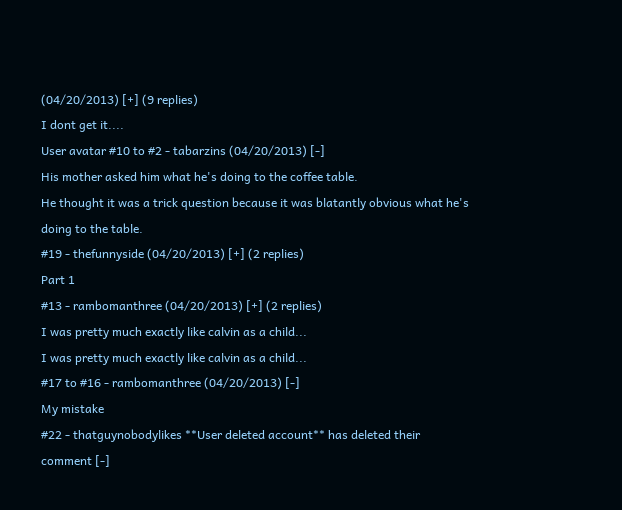(04/20/2013) [+] (9 replies)
I dont get it....
User avatar #10 to #2 - tabarzins (04/20/2013) [-]
His mother asked him what he's doing to the coffee table.
He thought it was a trick question because it was blatantly obvious what he's doing to the table.
#19 - thefunnyside (04/20/2013) [+] (2 replies)
Part 1
#13 - rambomanthree (04/20/2013) [+] (2 replies)
I was pretty much exactly like calvin as a child...
I was pretty much exactly like calvin as a child...
#17 to #16 - rambomanthree (04/20/2013) [-]
My mistake
#22 - thatguynobodylikes **User deleted account** has deleted their comment [-]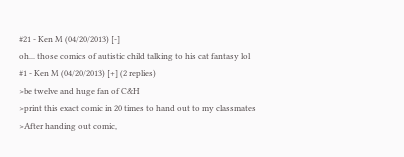#21 - Ken M (04/20/2013) [-]
oh... those comics of autistic child talking to his cat fantasy lol
#1 - Ken M (04/20/2013) [+] (2 replies)
>be twelve and huge fan of C&H
>print this exact comic in 20 times to hand out to my classmates
>After handing out comic,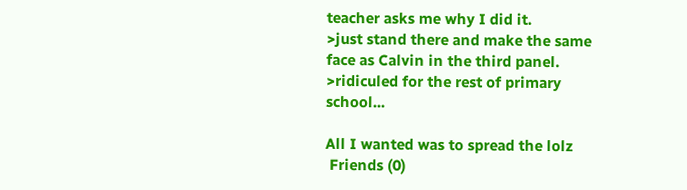teacher asks me why I did it.
>just stand there and make the same face as Calvin in the third panel.
>ridiculed for the rest of primary school...

All I wanted was to spread the lolz
 Friends (0)